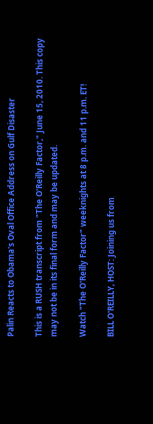Palin Reacts to Obama's Oval Office Address on Gulf Disaster

This is a RUSH transcript from "The O'Reilly Factor," June 15, 2010. This copy may not be in its final form and may be updated.

Watch "The O'Reilly Factor" weeknights at 8 p.m. and 11 p.m. ET!

BILL O'REILLY, HOST: Joining us from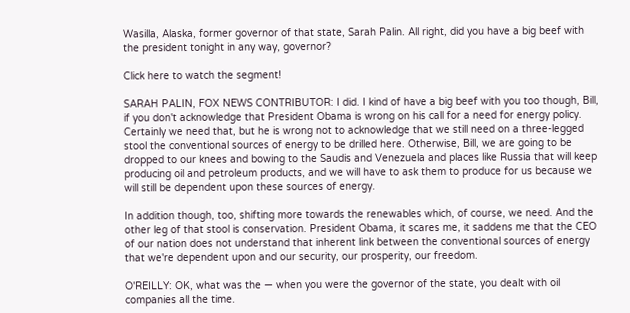Wasilla, Alaska, former governor of that state, Sarah Palin. All right, did you have a big beef with the president tonight in any way, governor?

Click here to watch the segment!

SARAH PALIN, FOX NEWS CONTRIBUTOR: I did. I kind of have a big beef with you too though, Bill, if you don't acknowledge that President Obama is wrong on his call for a need for energy policy. Certainly we need that, but he is wrong not to acknowledge that we still need on a three-legged stool the conventional sources of energy to be drilled here. Otherwise, Bill, we are going to be dropped to our knees and bowing to the Saudis and Venezuela and places like Russia that will keep producing oil and petroleum products, and we will have to ask them to produce for us because we will still be dependent upon these sources of energy.

In addition though, too, shifting more towards the renewables which, of course, we need. And the other leg of that stool is conservation. President Obama, it scares me, it saddens me that the CEO of our nation does not understand that inherent link between the conventional sources of energy that we're dependent upon and our security, our prosperity, our freedom.

O'REILLY: OK, what was the — when you were the governor of the state, you dealt with oil companies all the time.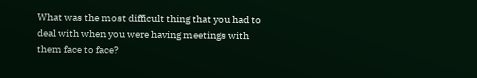What was the most difficult thing that you had to deal with when you were having meetings with them face to face?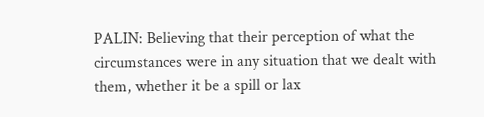PALIN: Believing that their perception of what the circumstances were in any situation that we dealt with them, whether it be a spill or lax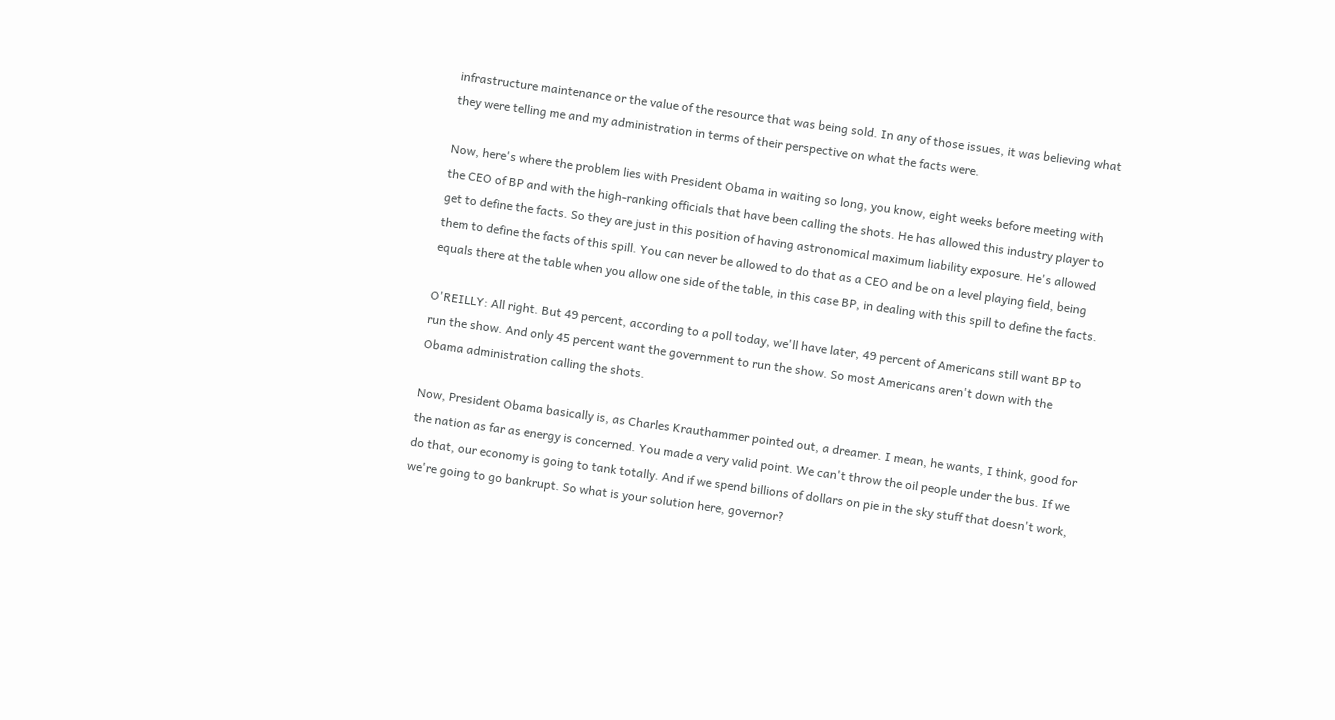infrastructure maintenance or the value of the resource that was being sold. In any of those issues, it was believing what they were telling me and my administration in terms of their perspective on what the facts were.

Now, here's where the problem lies with President Obama in waiting so long, you know, eight weeks before meeting with the CEO of BP and with the high-ranking officials that have been calling the shots. He has allowed this industry player to get to define the facts. So they are just in this position of having astronomical maximum liability exposure. He's allowed them to define the facts of this spill. You can never be allowed to do that as a CEO and be on a level playing field, being equals there at the table when you allow one side of the table, in this case BP, in dealing with this spill to define the facts.

O'REILLY: All right. But 49 percent, according to a poll today, we'll have later, 49 percent of Americans still want BP to run the show. And only 45 percent want the government to run the show. So most Americans aren't down with the Obama administration calling the shots.

Now, President Obama basically is, as Charles Krauthammer pointed out, a dreamer. I mean, he wants, I think, good for the nation as far as energy is concerned. You made a very valid point. We can't throw the oil people under the bus. If we do that, our economy is going to tank totally. And if we spend billions of dollars on pie in the sky stuff that doesn't work, we're going to go bankrupt. So what is your solution here, governor?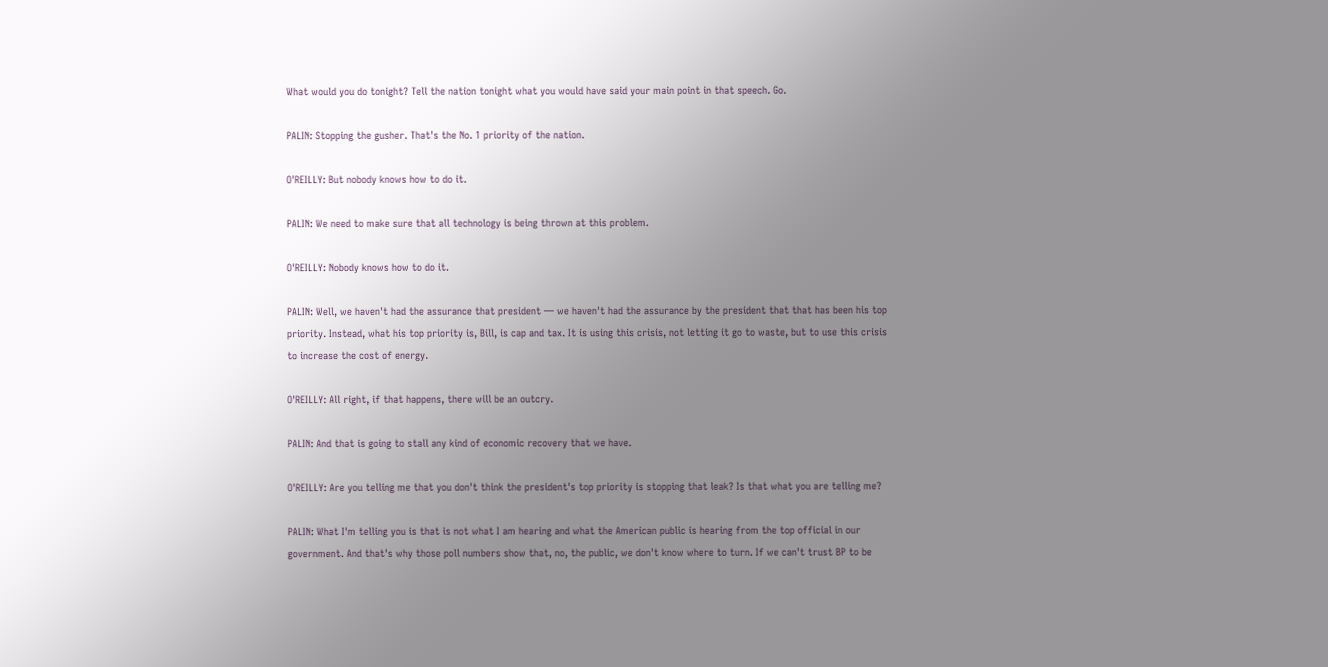What would you do tonight? Tell the nation tonight what you would have said your main point in that speech. Go.

PALIN: Stopping the gusher. That's the No. 1 priority of the nation.

O'REILLY: But nobody knows how to do it.

PALIN: We need to make sure that all technology is being thrown at this problem.

O'REILLY: Nobody knows how to do it.

PALIN: Well, we haven't had the assurance that president — we haven't had the assurance by the president that that has been his top priority. Instead, what his top priority is, Bill, is cap and tax. It is using this crisis, not letting it go to waste, but to use this crisis to increase the cost of energy.

O'REILLY: All right, if that happens, there will be an outcry.

PALIN: And that is going to stall any kind of economic recovery that we have.

O'REILLY: Are you telling me that you don't think the president's top priority is stopping that leak? Is that what you are telling me?

PALIN: What I'm telling you is that is not what I am hearing and what the American public is hearing from the top official in our government. And that's why those poll numbers show that, no, the public, we don't know where to turn. If we can't trust BP to be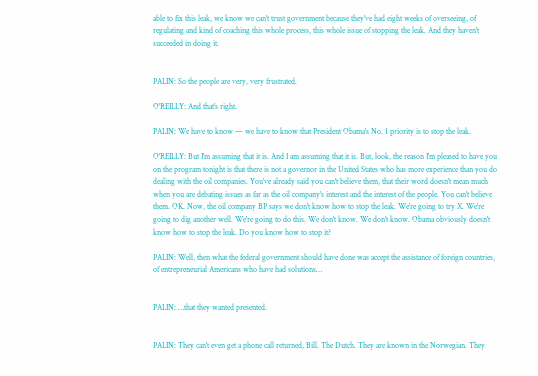able to fix this leak, we know we can't trust government because they've had eight weeks of overseeing, of regulating and kind of coaching this whole process, this whole issue of stopping the leak. And they haven't succeeded in doing it.


PALIN: So the people are very, very frustrated.

O'REILLY: And that's right.

PALIN: We have to know — we have to know that President Obama's No. 1 priority is to stop the leak.

O'REILLY: But I'm assuming that it is. And I am assuming that it is. But, look, the reason I'm pleased to have you on the program tonight is that there is not a governor in the United States who has more experience than you do dealing with the oil companies. You've already said you can't believe them, that their word doesn't mean much when you are debating issues as far as the oil company's interest and the interest of the people. You can't believe them. OK. Now, the oil company BP says we don't know how to stop the leak. We're going to try X. We're going to dig another well. We're going to do this. We don't know. We don't know. Obama obviously doesn't know how to stop the leak. Do you know how to stop it?

PALIN: Well, then what the federal government should have done was accept the assistance of foreign countries, of entrepreneurial Americans who have had solutions…


PALIN: …that they wanted presented.


PALIN: They can't even get a phone call returned, Bill. The Dutch. They are known in the Norwegian. They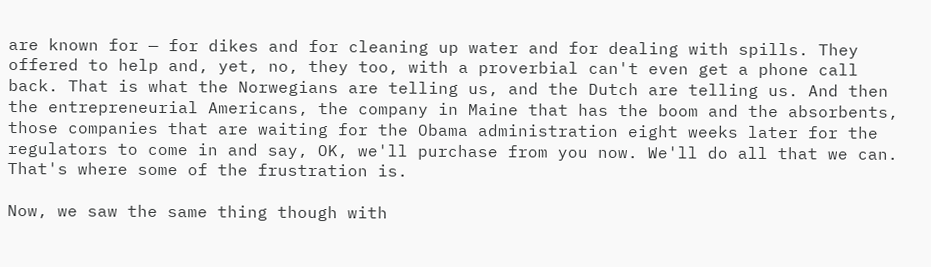are known for — for dikes and for cleaning up water and for dealing with spills. They offered to help and, yet, no, they too, with a proverbial can't even get a phone call back. That is what the Norwegians are telling us, and the Dutch are telling us. And then the entrepreneurial Americans, the company in Maine that has the boom and the absorbents, those companies that are waiting for the Obama administration eight weeks later for the regulators to come in and say, OK, we'll purchase from you now. We'll do all that we can. That's where some of the frustration is.

Now, we saw the same thing though with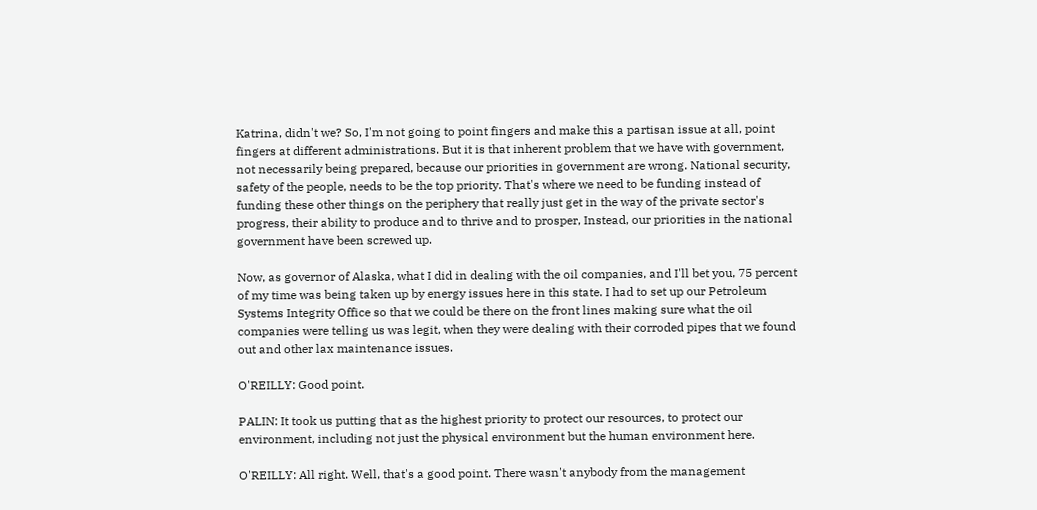Katrina, didn't we? So, I'm not going to point fingers and make this a partisan issue at all, point fingers at different administrations. But it is that inherent problem that we have with government, not necessarily being prepared, because our priorities in government are wrong. National security, safety of the people, needs to be the top priority. That's where we need to be funding instead of funding these other things on the periphery that really just get in the way of the private sector's progress, their ability to produce and to thrive and to prosper, Instead, our priorities in the national government have been screwed up.

Now, as governor of Alaska, what I did in dealing with the oil companies, and I'll bet you, 75 percent of my time was being taken up by energy issues here in this state. I had to set up our Petroleum Systems Integrity Office so that we could be there on the front lines making sure what the oil companies were telling us was legit, when they were dealing with their corroded pipes that we found out and other lax maintenance issues.

O'REILLY: Good point.

PALIN: It took us putting that as the highest priority to protect our resources, to protect our environment, including not just the physical environment but the human environment here.

O'REILLY: All right. Well, that's a good point. There wasn't anybody from the management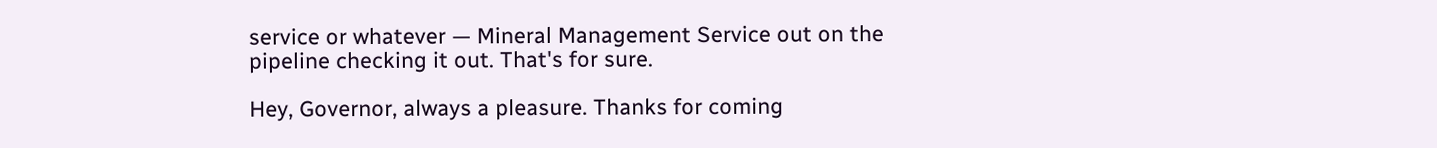service or whatever — Mineral Management Service out on the pipeline checking it out. That's for sure.

Hey, Governor, always a pleasure. Thanks for coming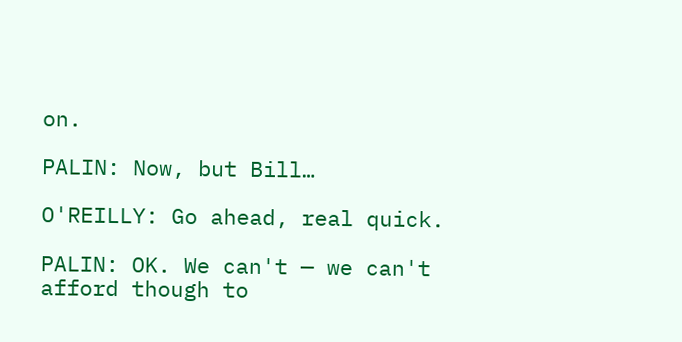on.

PALIN: Now, but Bill…

O'REILLY: Go ahead, real quick.

PALIN: OK. We can't — we can't afford though to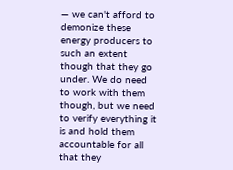— we can't afford to demonize these energy producers to such an extent though that they go under. We do need to work with them though, but we need to verify everything it is and hold them accountable for all that they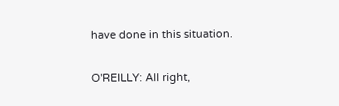have done in this situation.

O'REILLY: All right,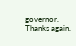governor. Thanks again.